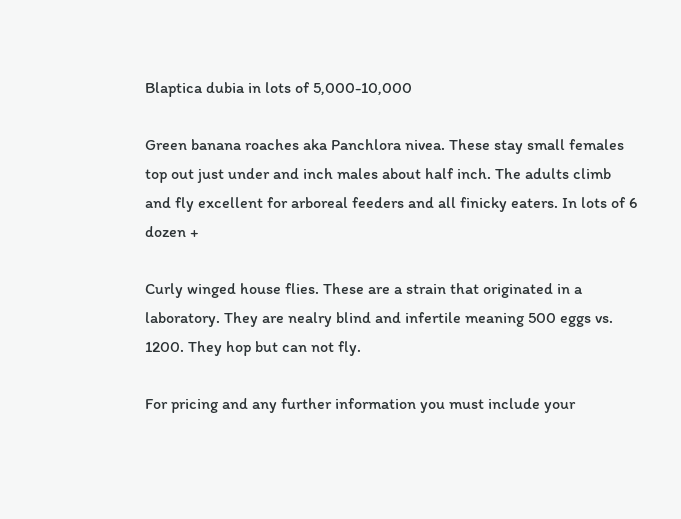Blaptica dubia in lots of 5,000-10,000

Green banana roaches aka Panchlora nivea. These stay small females top out just under and inch males about half inch. The adults climb and fly excellent for arboreal feeders and all finicky eaters. In lots of 6 dozen +

Curly winged house flies. These are a strain that originated in a laboratory. They are nealry blind and infertile meaning 500 eggs vs. 1200. They hop but can not fly.

For pricing and any further information you must include your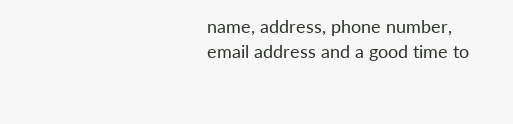name, address, phone number, email address and a good time to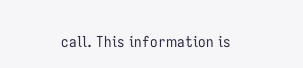call. This information is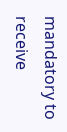mandatory to receive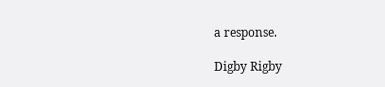a response.

Digby Rigby